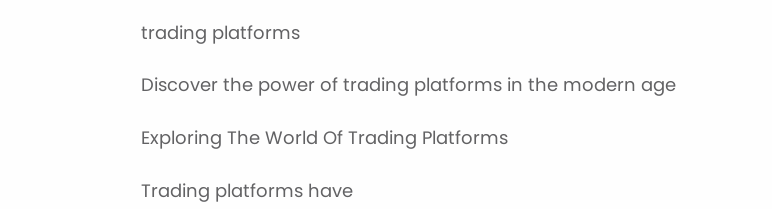trading platforms

Discover the power of trading platforms in the modern age

Exploring The World Of Trading Platforms

Trading platforms have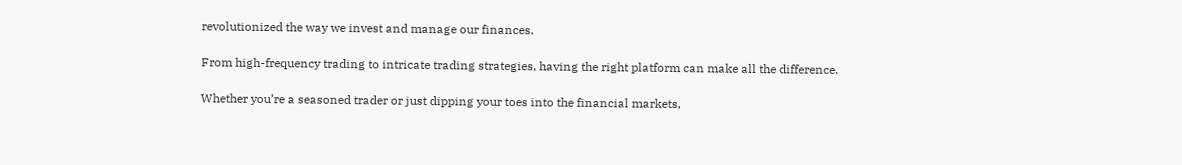revolutionized the way we invest and manage our finances.

From high-frequency trading to intricate trading strategies, having the right platform can make all the difference.

Whether you’re a seasoned trader or just dipping your toes into the financial markets,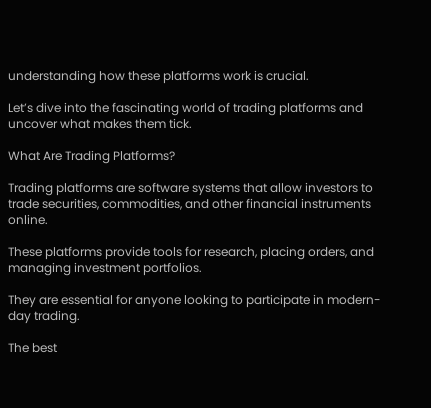understanding how these platforms work is crucial.

Let’s dive into the fascinating world of trading platforms and uncover what makes them tick.

What Are Trading Platforms?

Trading platforms are software systems that allow investors to trade securities, commodities, and other financial instruments online.

These platforms provide tools for research, placing orders, and managing investment portfolios.

They are essential for anyone looking to participate in modern-day trading.

The best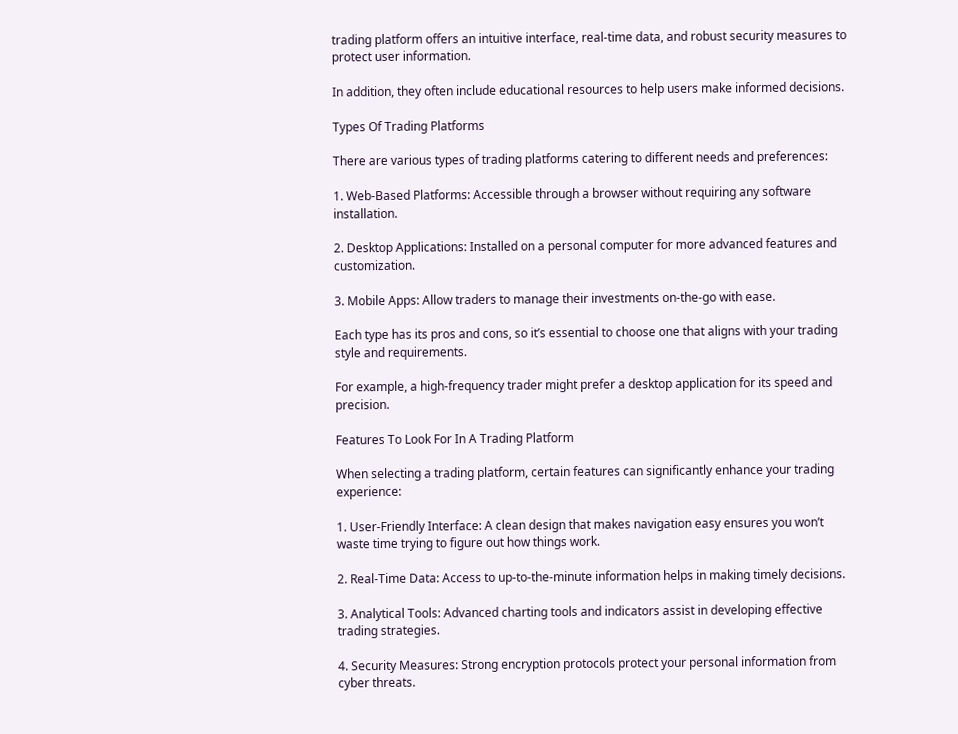trading platform offers an intuitive interface, real-time data, and robust security measures to protect user information.

In addition, they often include educational resources to help users make informed decisions.

Types Of Trading Platforms

There are various types of trading platforms catering to different needs and preferences:

1. Web-Based Platforms: Accessible through a browser without requiring any software installation.

2. Desktop Applications: Installed on a personal computer for more advanced features and customization.

3. Mobile Apps: Allow traders to manage their investments on-the-go with ease.

Each type has its pros and cons, so it’s essential to choose one that aligns with your trading style and requirements.

For example, a high-frequency trader might prefer a desktop application for its speed and precision.

Features To Look For In A Trading Platform

When selecting a trading platform, certain features can significantly enhance your trading experience:

1. User-Friendly Interface: A clean design that makes navigation easy ensures you won’t waste time trying to figure out how things work.

2. Real-Time Data: Access to up-to-the-minute information helps in making timely decisions.

3. Analytical Tools: Advanced charting tools and indicators assist in developing effective trading strategies.

4. Security Measures: Strong encryption protocols protect your personal information from cyber threats.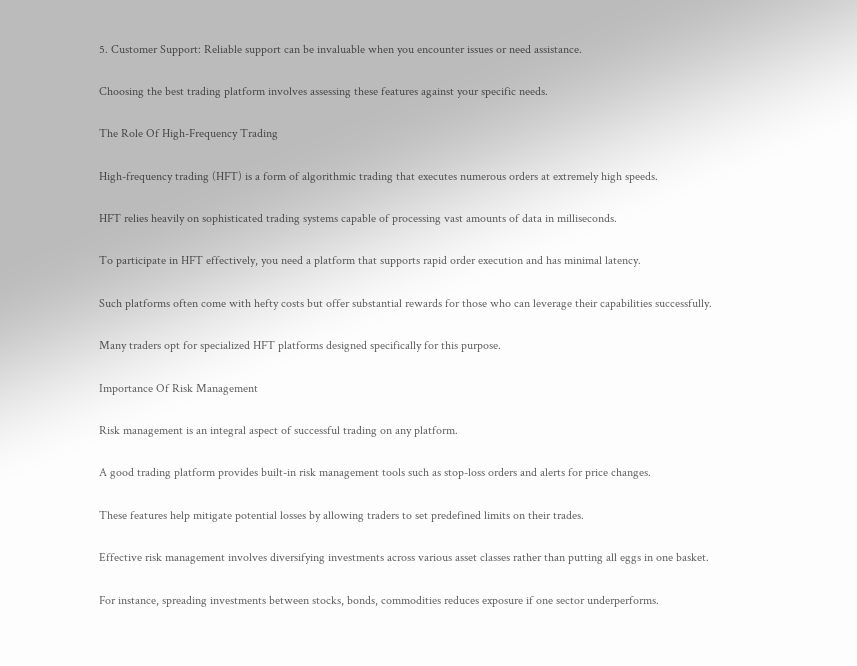5. Customer Support: Reliable support can be invaluable when you encounter issues or need assistance.

Choosing the best trading platform involves assessing these features against your specific needs.

The Role Of High-Frequency Trading

High-frequency trading (HFT) is a form of algorithmic trading that executes numerous orders at extremely high speeds.

HFT relies heavily on sophisticated trading systems capable of processing vast amounts of data in milliseconds.

To participate in HFT effectively, you need a platform that supports rapid order execution and has minimal latency.

Such platforms often come with hefty costs but offer substantial rewards for those who can leverage their capabilities successfully.

Many traders opt for specialized HFT platforms designed specifically for this purpose.

Importance Of Risk Management

Risk management is an integral aspect of successful trading on any platform.

A good trading platform provides built-in risk management tools such as stop-loss orders and alerts for price changes.

These features help mitigate potential losses by allowing traders to set predefined limits on their trades.

Effective risk management involves diversifying investments across various asset classes rather than putting all eggs in one basket.

For instance, spreading investments between stocks, bonds, commodities reduces exposure if one sector underperforms.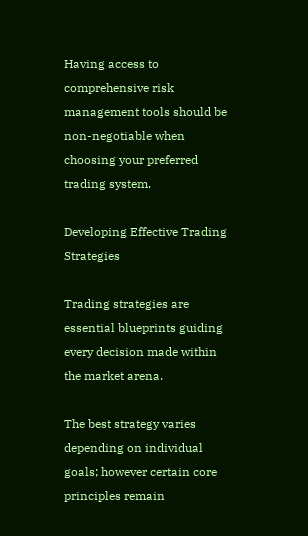Having access to comprehensive risk management tools should be non-negotiable when choosing your preferred trading system.

Developing Effective Trading Strategies

Trading strategies are essential blueprints guiding every decision made within the market arena.

The best strategy varies depending on individual goals; however certain core principles remain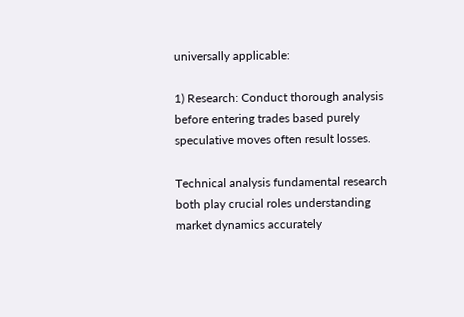universally applicable:

1) Research: Conduct thorough analysis before entering trades based purely speculative moves often result losses.

Technical analysis fundamental research both play crucial roles understanding market dynamics accurately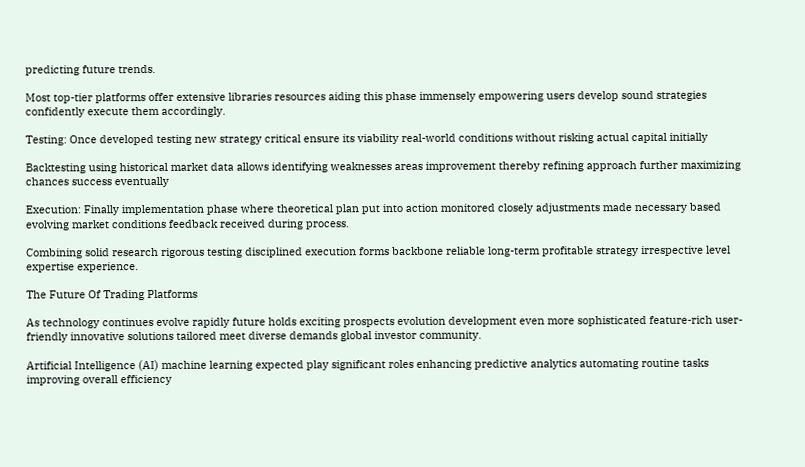predicting future trends.

Most top-tier platforms offer extensive libraries resources aiding this phase immensely empowering users develop sound strategies confidently execute them accordingly.

Testing: Once developed testing new strategy critical ensure its viability real-world conditions without risking actual capital initially

Backtesting using historical market data allows identifying weaknesses areas improvement thereby refining approach further maximizing chances success eventually

Execution: Finally implementation phase where theoretical plan put into action monitored closely adjustments made necessary based evolving market conditions feedback received during process.

Combining solid research rigorous testing disciplined execution forms backbone reliable long-term profitable strategy irrespective level expertise experience.

The Future Of Trading Platforms

As technology continues evolve rapidly future holds exciting prospects evolution development even more sophisticated feature-rich user-friendly innovative solutions tailored meet diverse demands global investor community.

Artificial Intelligence (AI) machine learning expected play significant roles enhancing predictive analytics automating routine tasks improving overall efficiency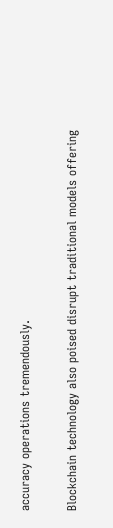accuracy operations tremendously.

Blockchain technology also poised disrupt traditional models offering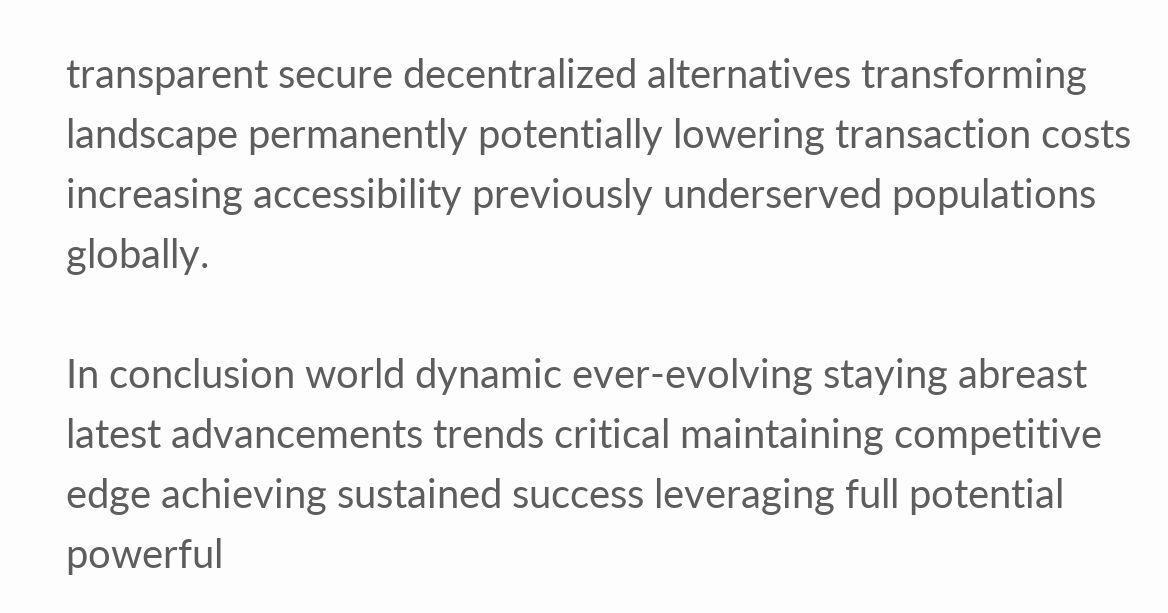transparent secure decentralized alternatives transforming landscape permanently potentially lowering transaction costs increasing accessibility previously underserved populations globally.

In conclusion world dynamic ever-evolving staying abreast latest advancements trends critical maintaining competitive edge achieving sustained success leveraging full potential powerful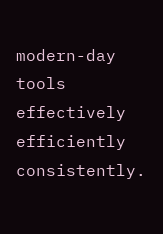modern-day tools effectively efficiently consistently.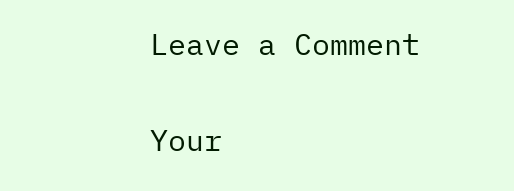Leave a Comment

Your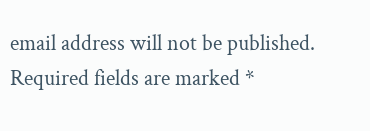email address will not be published. Required fields are marked *